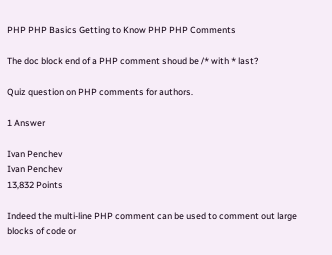PHP PHP Basics Getting to Know PHP PHP Comments

The doc block end of a PHP comment shoud be /* with * last?

Quiz question on PHP comments for authors.

1 Answer

Ivan Penchev
Ivan Penchev
13,832 Points

Indeed the multi-line PHP comment can be used to comment out large blocks of code or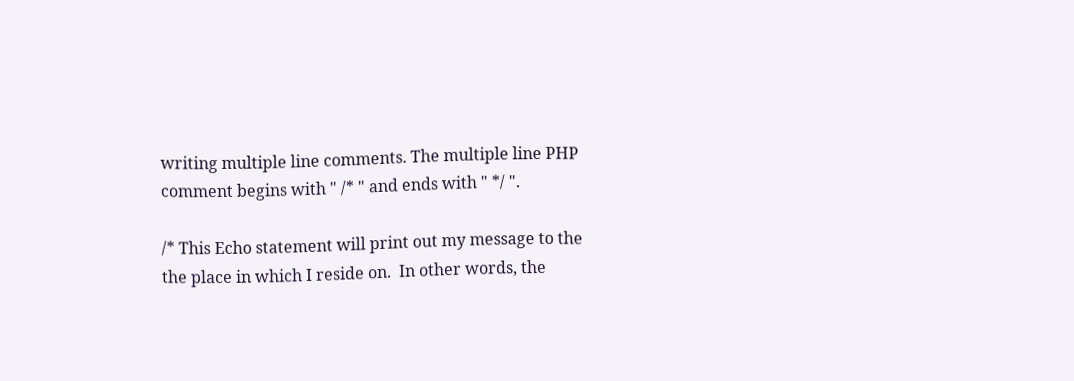writing multiple line comments. The multiple line PHP comment begins with " /* " and ends with " */ ".

/* This Echo statement will print out my message to the
the place in which I reside on.  In other words, the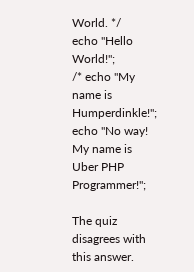World. */
echo "Hello World!";
/* echo "My name is Humperdinkle!";
echo "No way! My name is Uber PHP Programmer!";

The quiz disagrees with this answer.